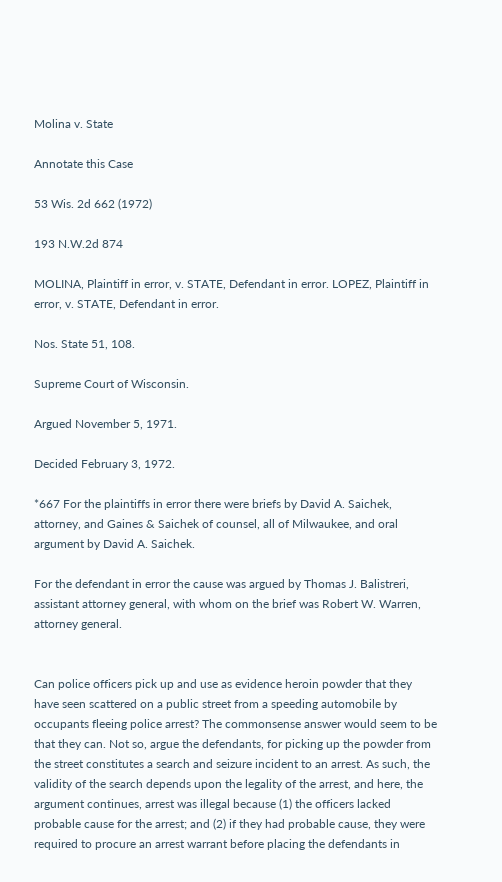Molina v. State

Annotate this Case

53 Wis. 2d 662 (1972)

193 N.W.2d 874

MOLINA, Plaintiff in error, v. STATE, Defendant in error. LOPEZ, Plaintiff in error, v. STATE, Defendant in error.

Nos. State 51, 108.

Supreme Court of Wisconsin.

Argued November 5, 1971.

Decided February 3, 1972.

*667 For the plaintiffs in error there were briefs by David A. Saichek, attorney, and Gaines & Saichek of counsel, all of Milwaukee, and oral argument by David A. Saichek.

For the defendant in error the cause was argued by Thomas J. Balistreri, assistant attorney general, with whom on the brief was Robert W. Warren, attorney general.


Can police officers pick up and use as evidence heroin powder that they have seen scattered on a public street from a speeding automobile by occupants fleeing police arrest? The commonsense answer would seem to be that they can. Not so, argue the defendants, for picking up the powder from the street constitutes a search and seizure incident to an arrest. As such, the validity of the search depends upon the legality of the arrest, and here, the argument continues, arrest was illegal because (1) the officers lacked probable cause for the arrest; and (2) if they had probable cause, they were required to procure an arrest warrant before placing the defendants in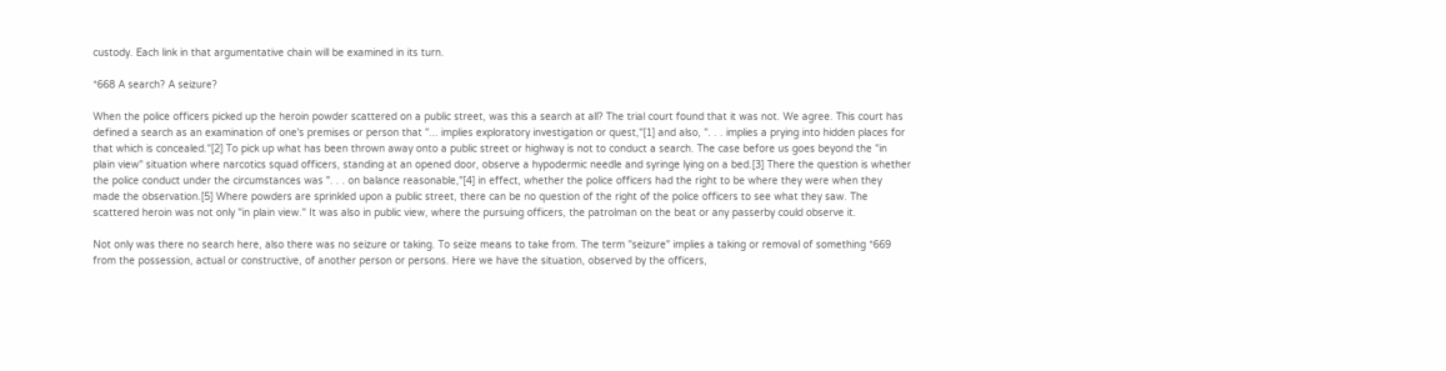custody. Each link in that argumentative chain will be examined in its turn.

*668 A search? A seizure?

When the police officers picked up the heroin powder scattered on a public street, was this a search at all? The trial court found that it was not. We agree. This court has defined a search as an examination of one's premises or person that "... implies exploratory investigation or quest,"[1] and also, ". . . implies a prying into hidden places for that which is concealed."[2] To pick up what has been thrown away onto a public street or highway is not to conduct a search. The case before us goes beyond the "in plain view" situation where narcotics squad officers, standing at an opened door, observe a hypodermic needle and syringe lying on a bed.[3] There the question is whether the police conduct under the circumstances was ". . . on balance reasonable,"[4] in effect, whether the police officers had the right to be where they were when they made the observation.[5] Where powders are sprinkled upon a public street, there can be no question of the right of the police officers to see what they saw. The scattered heroin was not only "in plain view." It was also in public view, where the pursuing officers, the patrolman on the beat or any passerby could observe it.

Not only was there no search here, also there was no seizure or taking. To seize means to take from. The term "seizure" implies a taking or removal of something *669 from the possession, actual or constructive, of another person or persons. Here we have the situation, observed by the officers,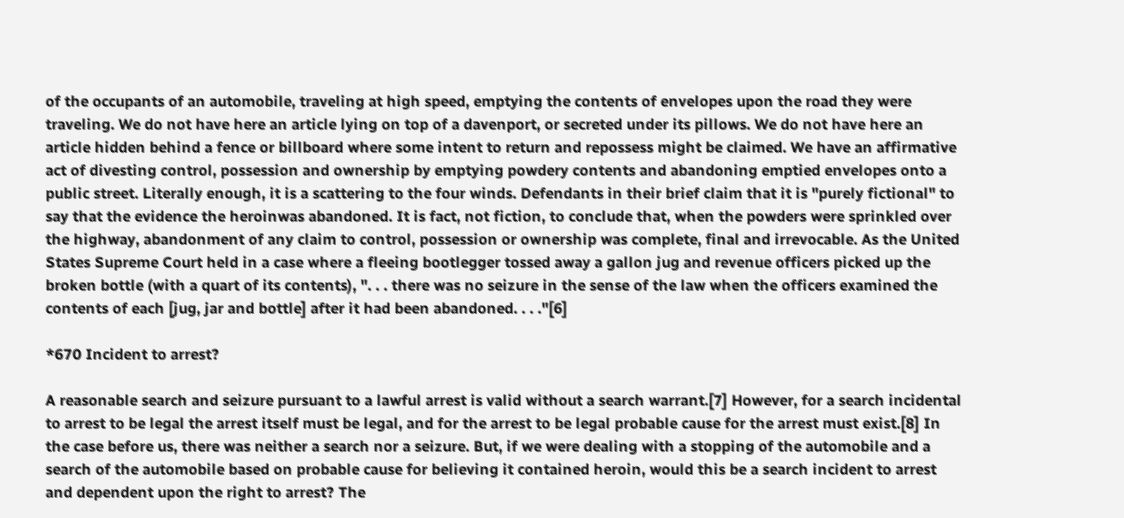of the occupants of an automobile, traveling at high speed, emptying the contents of envelopes upon the road they were traveling. We do not have here an article lying on top of a davenport, or secreted under its pillows. We do not have here an article hidden behind a fence or billboard where some intent to return and repossess might be claimed. We have an affirmative act of divesting control, possession and ownership by emptying powdery contents and abandoning emptied envelopes onto a public street. Literally enough, it is a scattering to the four winds. Defendants in their brief claim that it is "purely fictional" to say that the evidence the heroinwas abandoned. It is fact, not fiction, to conclude that, when the powders were sprinkled over the highway, abandonment of any claim to control, possession or ownership was complete, final and irrevocable. As the United States Supreme Court held in a case where a fleeing bootlegger tossed away a gallon jug and revenue officers picked up the broken bottle (with a quart of its contents), ". . . there was no seizure in the sense of the law when the officers examined the contents of each [jug, jar and bottle] after it had been abandoned. . . ."[6]

*670 Incident to arrest?

A reasonable search and seizure pursuant to a lawful arrest is valid without a search warrant.[7] However, for a search incidental to arrest to be legal the arrest itself must be legal, and for the arrest to be legal probable cause for the arrest must exist.[8] In the case before us, there was neither a search nor a seizure. But, if we were dealing with a stopping of the automobile and a search of the automobile based on probable cause for believing it contained heroin, would this be a search incident to arrest and dependent upon the right to arrest? The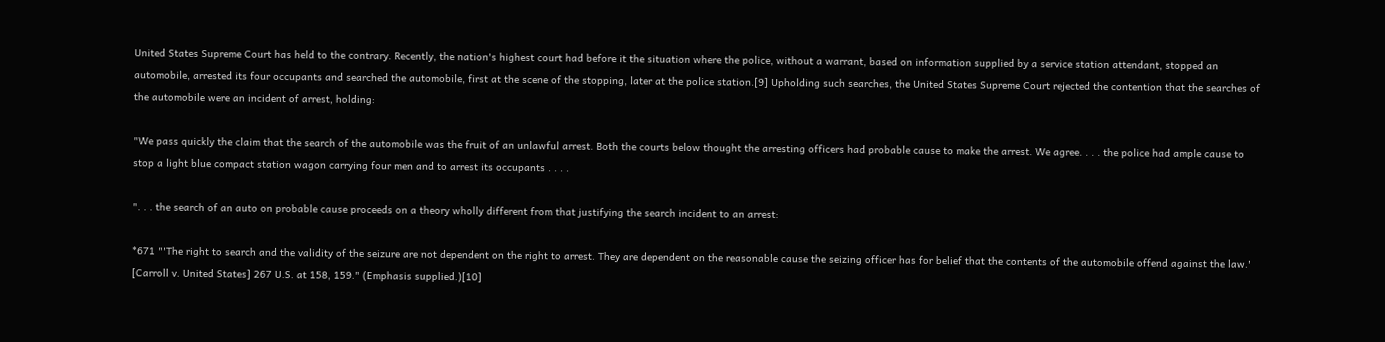United States Supreme Court has held to the contrary. Recently, the nation's highest court had before it the situation where the police, without a warrant, based on information supplied by a service station attendant, stopped an automobile, arrested its four occupants and searched the automobile, first at the scene of the stopping, later at the police station.[9] Upholding such searches, the United States Supreme Court rejected the contention that the searches of the automobile were an incident of arrest, holding:

"We pass quickly the claim that the search of the automobile was the fruit of an unlawful arrest. Both the courts below thought the arresting officers had probable cause to make the arrest. We agree. . . . the police had ample cause to stop a light blue compact station wagon carrying four men and to arrest its occupants . . . .

". . . the search of an auto on probable cause proceeds on a theory wholly different from that justifying the search incident to an arrest:

*671 "'The right to search and the validity of the seizure are not dependent on the right to arrest. They are dependent on the reasonable cause the seizing officer has for belief that the contents of the automobile offend against the law.' [Carroll v. United States] 267 U.S. at 158, 159." (Emphasis supplied.)[10]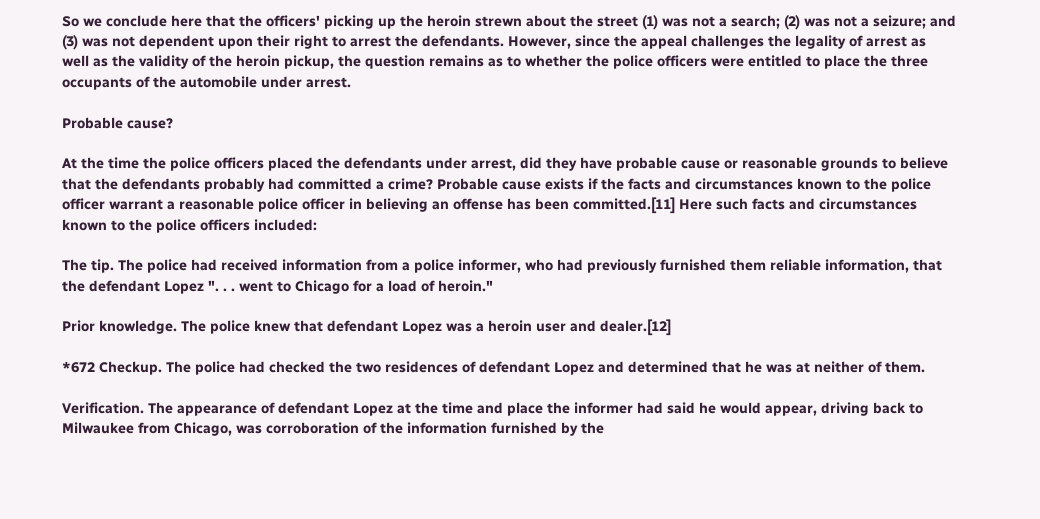So we conclude here that the officers' picking up the heroin strewn about the street (1) was not a search; (2) was not a seizure; and (3) was not dependent upon their right to arrest the defendants. However, since the appeal challenges the legality of arrest as well as the validity of the heroin pickup, the question remains as to whether the police officers were entitled to place the three occupants of the automobile under arrest.

Probable cause?

At the time the police officers placed the defendants under arrest, did they have probable cause or reasonable grounds to believe that the defendants probably had committed a crime? Probable cause exists if the facts and circumstances known to the police officer warrant a reasonable police officer in believing an offense has been committed.[11] Here such facts and circumstances known to the police officers included:

The tip. The police had received information from a police informer, who had previously furnished them reliable information, that the defendant Lopez ". . . went to Chicago for a load of heroin."

Prior knowledge. The police knew that defendant Lopez was a heroin user and dealer.[12]

*672 Checkup. The police had checked the two residences of defendant Lopez and determined that he was at neither of them.

Verification. The appearance of defendant Lopez at the time and place the informer had said he would appear, driving back to Milwaukee from Chicago, was corroboration of the information furnished by the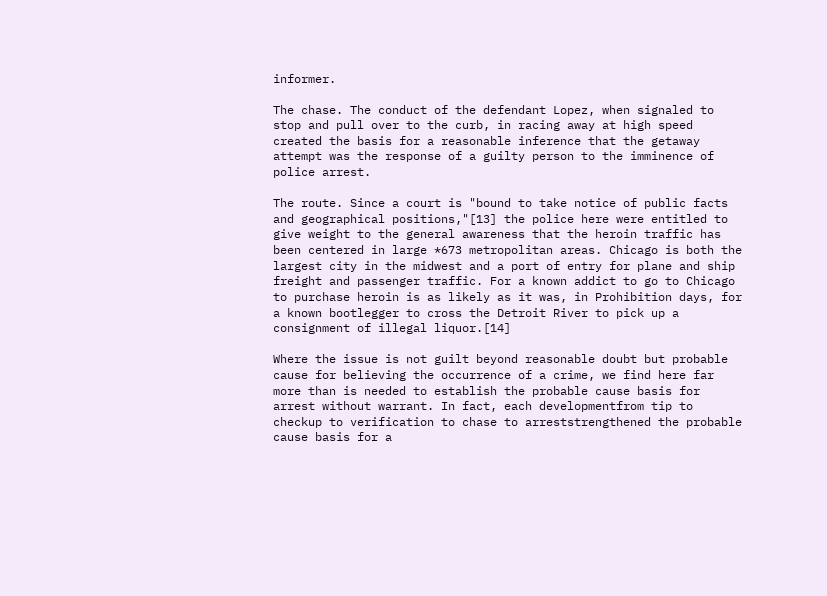informer.

The chase. The conduct of the defendant Lopez, when signaled to stop and pull over to the curb, in racing away at high speed created the basis for a reasonable inference that the getaway attempt was the response of a guilty person to the imminence of police arrest.

The route. Since a court is "bound to take notice of public facts and geographical positions,"[13] the police here were entitled to give weight to the general awareness that the heroin traffic has been centered in large *673 metropolitan areas. Chicago is both the largest city in the midwest and a port of entry for plane and ship freight and passenger traffic. For a known addict to go to Chicago to purchase heroin is as likely as it was, in Prohibition days, for a known bootlegger to cross the Detroit River to pick up a consignment of illegal liquor.[14]

Where the issue is not guilt beyond reasonable doubt but probable cause for believing the occurrence of a crime, we find here far more than is needed to establish the probable cause basis for arrest without warrant. In fact, each developmentfrom tip to checkup to verification to chase to arreststrengthened the probable cause basis for a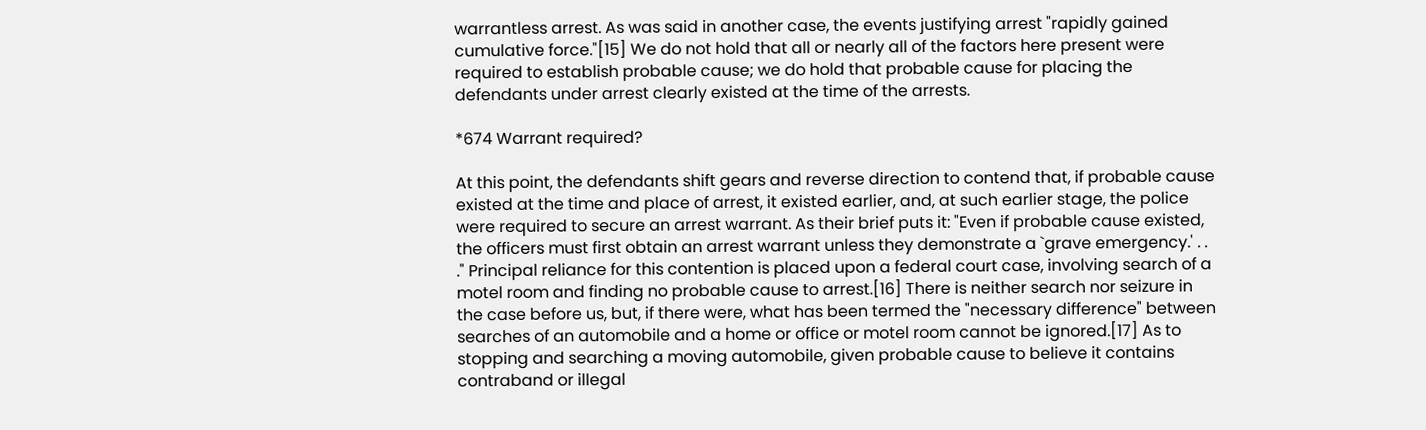warrantless arrest. As was said in another case, the events justifying arrest "rapidly gained cumulative force."[15] We do not hold that all or nearly all of the factors here present were required to establish probable cause; we do hold that probable cause for placing the defendants under arrest clearly existed at the time of the arrests.

*674 Warrant required?

At this point, the defendants shift gears and reverse direction to contend that, if probable cause existed at the time and place of arrest, it existed earlier, and, at such earlier stage, the police were required to secure an arrest warrant. As their brief puts it: "Even if probable cause existed, the officers must first obtain an arrest warrant unless they demonstrate a `grave emergency.' . . ." Principal reliance for this contention is placed upon a federal court case, involving search of a motel room and finding no probable cause to arrest.[16] There is neither search nor seizure in the case before us, but, if there were, what has been termed the "necessary difference" between searches of an automobile and a home or office or motel room cannot be ignored.[17] As to stopping and searching a moving automobile, given probable cause to believe it contains contraband or illegal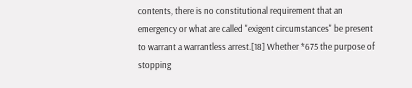contents, there is no constitutional requirement that an emergency or what are called "exigent circumstances" be present to warrant a warrantless arrest.[18] Whether *675 the purpose of stopping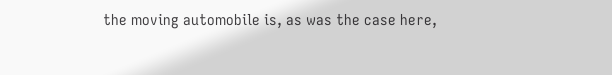the moving automobile is, as was the case here,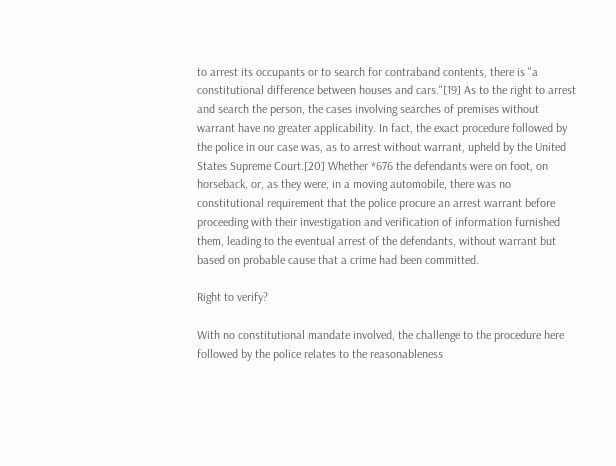to arrest its occupants or to search for contraband contents, there is "a constitutional difference between houses and cars."[19] As to the right to arrest and search the person, the cases involving searches of premises without warrant have no greater applicability. In fact, the exact procedure followed by the police in our case was, as to arrest without warrant, upheld by the United States Supreme Court.[20] Whether *676 the defendants were on foot, on horseback, or, as they were, in a moving automobile, there was no constitutional requirement that the police procure an arrest warrant before proceeding with their investigation and verification of information furnished them, leading to the eventual arrest of the defendants, without warrant but based on probable cause that a crime had been committed.

Right to verify?

With no constitutional mandate involved, the challenge to the procedure here followed by the police relates to the reasonableness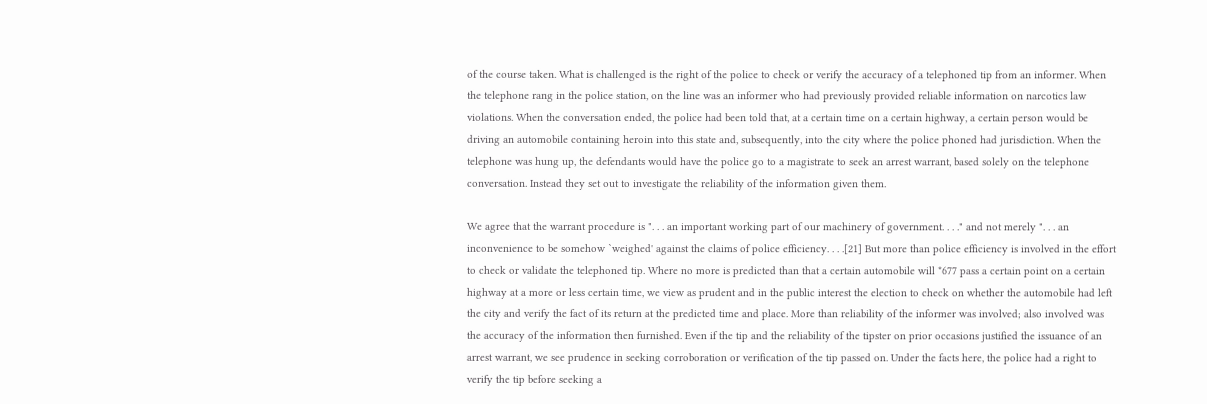of the course taken. What is challenged is the right of the police to check or verify the accuracy of a telephoned tip from an informer. When the telephone rang in the police station, on the line was an informer who had previously provided reliable information on narcotics law violations. When the conversation ended, the police had been told that, at a certain time on a certain highway, a certain person would be driving an automobile containing heroin into this state and, subsequently, into the city where the police phoned had jurisdiction. When the telephone was hung up, the defendants would have the police go to a magistrate to seek an arrest warrant, based solely on the telephone conversation. Instead they set out to investigate the reliability of the information given them.

We agree that the warrant procedure is ". . . an important working part of our machinery of government. . . ." and not merely ". . . an inconvenience to be somehow `weighed' against the claims of police efficiency. . . .[21] But more than police efficiency is involved in the effort to check or validate the telephoned tip. Where no more is predicted than that a certain automobile will *677 pass a certain point on a certain highway at a more or less certain time, we view as prudent and in the public interest the election to check on whether the automobile had left the city and verify the fact of its return at the predicted time and place. More than reliability of the informer was involved; also involved was the accuracy of the information then furnished. Even if the tip and the reliability of the tipster on prior occasions justified the issuance of an arrest warrant, we see prudence in seeking corroboration or verification of the tip passed on. Under the facts here, the police had a right to verify the tip before seeking a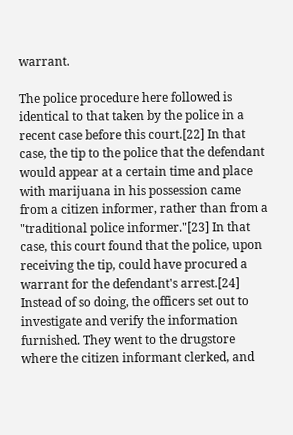warrant.

The police procedure here followed is identical to that taken by the police in a recent case before this court.[22] In that case, the tip to the police that the defendant would appear at a certain time and place with marijuana in his possession came from a citizen informer, rather than from a "traditional police informer."[23] In that case, this court found that the police, upon receiving the tip, could have procured a warrant for the defendant's arrest.[24] Instead of so doing, the officers set out to investigate and verify the information furnished. They went to the drugstore where the citizen informant clerked, and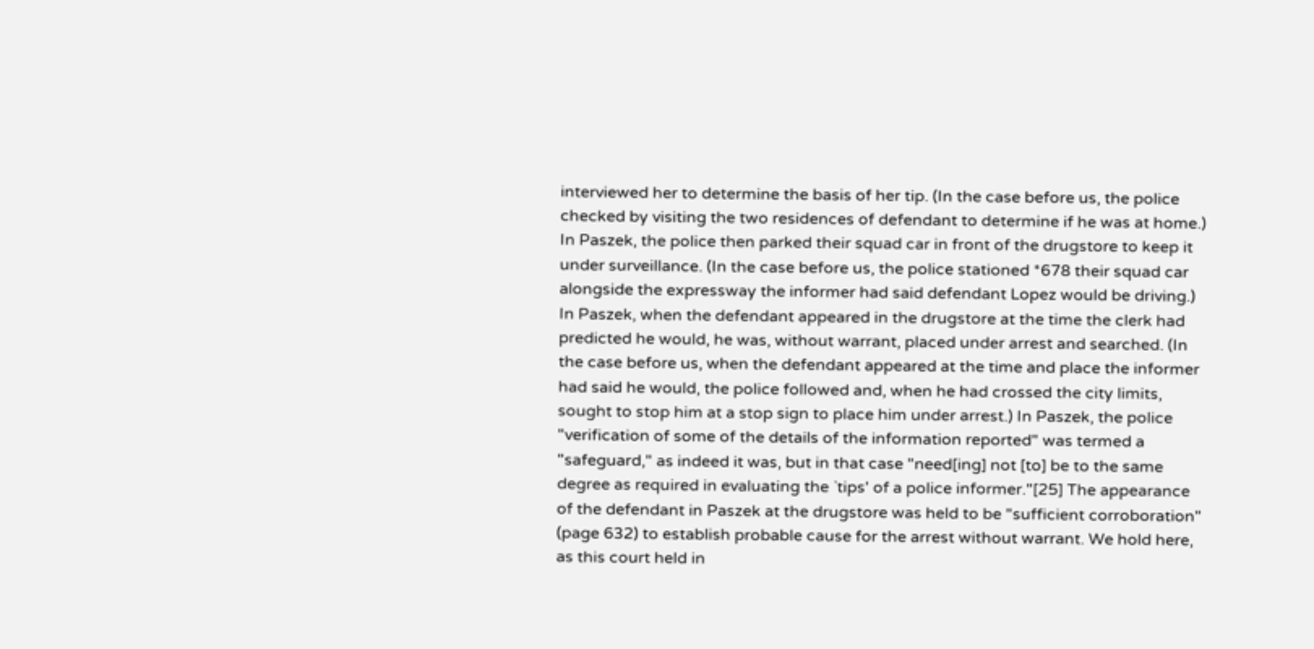interviewed her to determine the basis of her tip. (In the case before us, the police checked by visiting the two residences of defendant to determine if he was at home.) In Paszek, the police then parked their squad car in front of the drugstore to keep it under surveillance. (In the case before us, the police stationed *678 their squad car alongside the expressway the informer had said defendant Lopez would be driving.) In Paszek, when the defendant appeared in the drugstore at the time the clerk had predicted he would, he was, without warrant, placed under arrest and searched. (In the case before us, when the defendant appeared at the time and place the informer had said he would, the police followed and, when he had crossed the city limits, sought to stop him at a stop sign to place him under arrest.) In Paszek, the police "verification of some of the details of the information reported" was termed a "safeguard," as indeed it was, but in that case "need[ing] not [to] be to the same degree as required in evaluating the `tips' of a police informer."[25] The appearance of the defendant in Paszek at the drugstore was held to be "sufficient corroboration" (page 632) to establish probable cause for the arrest without warrant. We hold here, as this court held in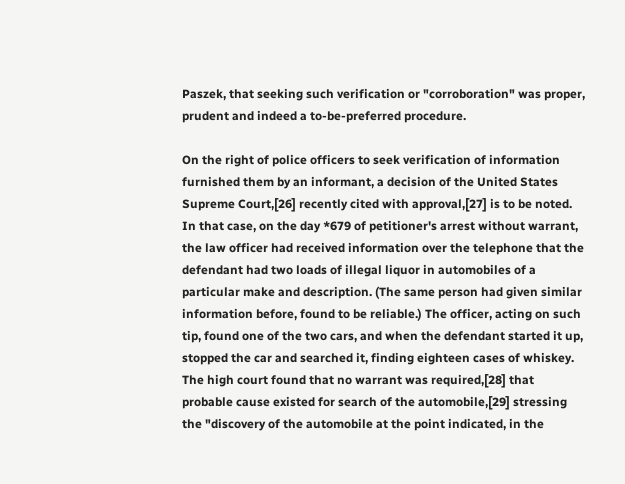Paszek, that seeking such verification or "corroboration" was proper, prudent and indeed a to-be-preferred procedure.

On the right of police officers to seek verification of information furnished them by an informant, a decision of the United States Supreme Court,[26] recently cited with approval,[27] is to be noted. In that case, on the day *679 of petitioner's arrest without warrant, the law officer had received information over the telephone that the defendant had two loads of illegal liquor in automobiles of a particular make and description. (The same person had given similar information before, found to be reliable.) The officer, acting on such tip, found one of the two cars, and when the defendant started it up, stopped the car and searched it, finding eighteen cases of whiskey. The high court found that no warrant was required,[28] that probable cause existed for search of the automobile,[29] stressing the "discovery of the automobile at the point indicated, in the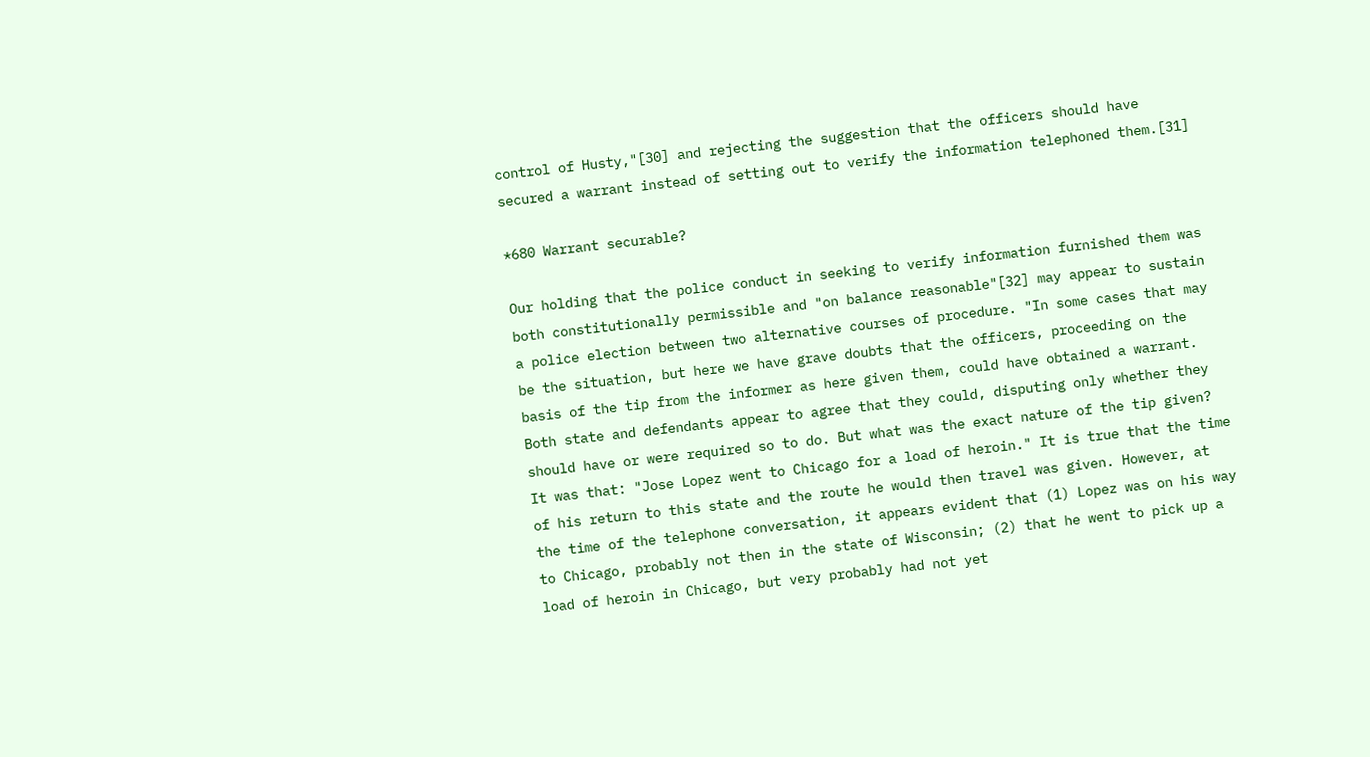control of Husty,"[30] and rejecting the suggestion that the officers should have secured a warrant instead of setting out to verify the information telephoned them.[31]

*680 Warrant securable?

Our holding that the police conduct in seeking to verify information furnished them was both constitutionally permissible and "on balance reasonable"[32] may appear to sustain a police election between two alternative courses of procedure. "In some cases that may be the situation, but here we have grave doubts that the officers, proceeding on the basis of the tip from the informer as here given them, could have obtained a warrant. Both state and defendants appear to agree that they could, disputing only whether they should have or were required so to do. But what was the exact nature of the tip given? It was that: "Jose Lopez went to Chicago for a load of heroin." It is true that the time of his return to this state and the route he would then travel was given. However, at the time of the telephone conversation, it appears evident that (1) Lopez was on his way to Chicago, probably not then in the state of Wisconsin; (2) that he went to pick up a load of heroin in Chicago, but very probably had not yet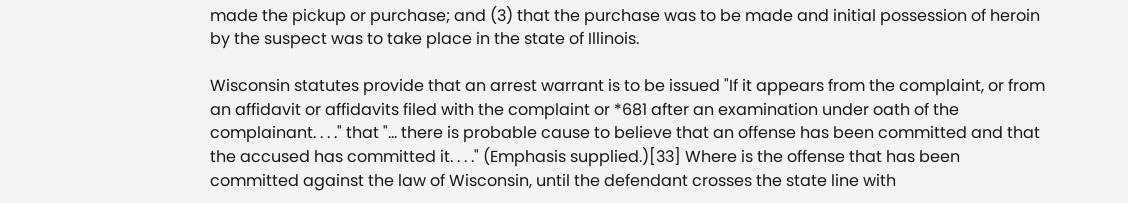made the pickup or purchase; and (3) that the purchase was to be made and initial possession of heroin by the suspect was to take place in the state of Illinois.

Wisconsin statutes provide that an arrest warrant is to be issued "If it appears from the complaint, or from an affidavit or affidavits filed with the complaint or *681 after an examination under oath of the complainant. . . ." that "... there is probable cause to believe that an offense has been committed and that the accused has committed it. . . ." (Emphasis supplied.)[33] Where is the offense that has been committed against the law of Wisconsin, until the defendant crosses the state line with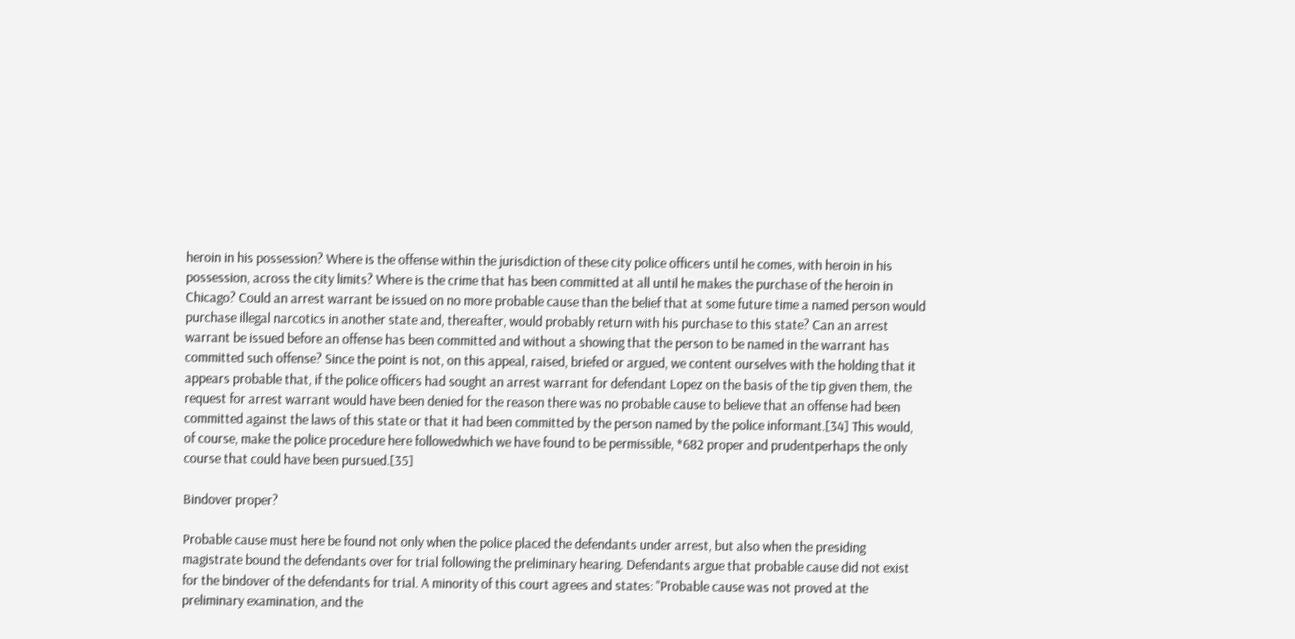heroin in his possession? Where is the offense within the jurisdiction of these city police officers until he comes, with heroin in his possession, across the city limits? Where is the crime that has been committed at all until he makes the purchase of the heroin in Chicago? Could an arrest warrant be issued on no more probable cause than the belief that at some future time a named person would purchase illegal narcotics in another state and, thereafter, would probably return with his purchase to this state? Can an arrest warrant be issued before an offense has been committed and without a showing that the person to be named in the warrant has committed such offense? Since the point is not, on this appeal, raised, briefed or argued, we content ourselves with the holding that it appears probable that, if the police officers had sought an arrest warrant for defendant Lopez on the basis of the tip given them, the request for arrest warrant would have been denied for the reason there was no probable cause to believe that an offense had been committed against the laws of this state or that it had been committed by the person named by the police informant.[34] This would, of course, make the police procedure here followedwhich we have found to be permissible, *682 proper and prudentperhaps the only course that could have been pursued.[35]

Bindover proper?

Probable cause must here be found not only when the police placed the defendants under arrest, but also when the presiding magistrate bound the defendants over for trial following the preliminary hearing. Defendants argue that probable cause did not exist for the bindover of the defendants for trial. A minority of this court agrees and states: "Probable cause was not proved at the preliminary examination, and the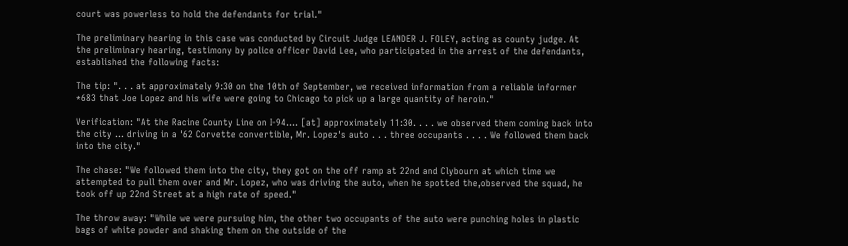court was powerless to hold the defendants for trial."

The preliminary hearing in this case was conducted by Circuit Judge LEANDER J. FOLEY, acting as county judge. At the preliminary hearing, testimony by police officer David Lee, who participated in the arrest of the defendants, established the following facts:

The tip: ". . . at approximately 9:30 on the 10th of September, we received information from a reliable informer *683 that Joe Lopez and his wife were going to Chicago to pick up a large quantity of heroin."

Verification: "At the Racine County Line on I-94.... [at] approximately 11:30. . . . we observed them coming back into the city ... driving in a '62 Corvette convertible, Mr. Lopez's auto . . . three occupants . . . . We followed them back into the city."

The chase: "We followed them into the city, they got on the off ramp at 22nd and Clybourn at which time we attempted to pull them over and Mr. Lopez, who was driving the auto, when he spotted the,observed the squad, he took off up 22nd Street at a high rate of speed."

The throw away: "While we were pursuing him, the other two occupants of the auto were punching holes in plastic bags of white powder and shaking them on the outside of the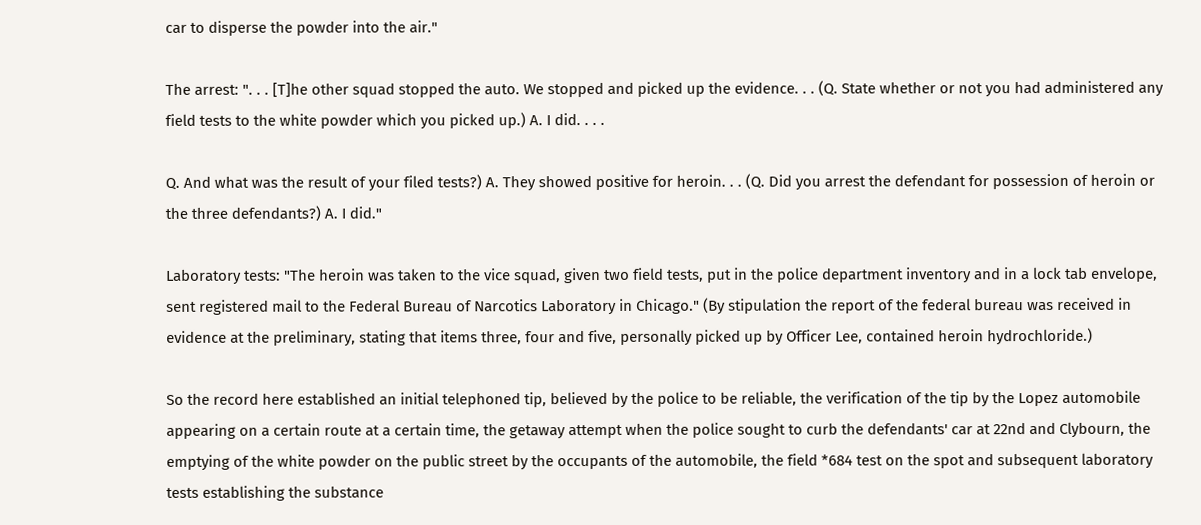car to disperse the powder into the air."

The arrest: ". . . [T]he other squad stopped the auto. We stopped and picked up the evidence. . . (Q. State whether or not you had administered any field tests to the white powder which you picked up.) A. I did. . . .

Q. And what was the result of your filed tests?) A. They showed positive for heroin. . . (Q. Did you arrest the defendant for possession of heroin or the three defendants?) A. I did."

Laboratory tests: "The heroin was taken to the vice squad, given two field tests, put in the police department inventory and in a lock tab envelope, sent registered mail to the Federal Bureau of Narcotics Laboratory in Chicago." (By stipulation the report of the federal bureau was received in evidence at the preliminary, stating that items three, four and five, personally picked up by Officer Lee, contained heroin hydrochloride.)

So the record here established an initial telephoned tip, believed by the police to be reliable, the verification of the tip by the Lopez automobile appearing on a certain route at a certain time, the getaway attempt when the police sought to curb the defendants' car at 22nd and Clybourn, the emptying of the white powder on the public street by the occupants of the automobile, the field *684 test on the spot and subsequent laboratory tests establishing the substance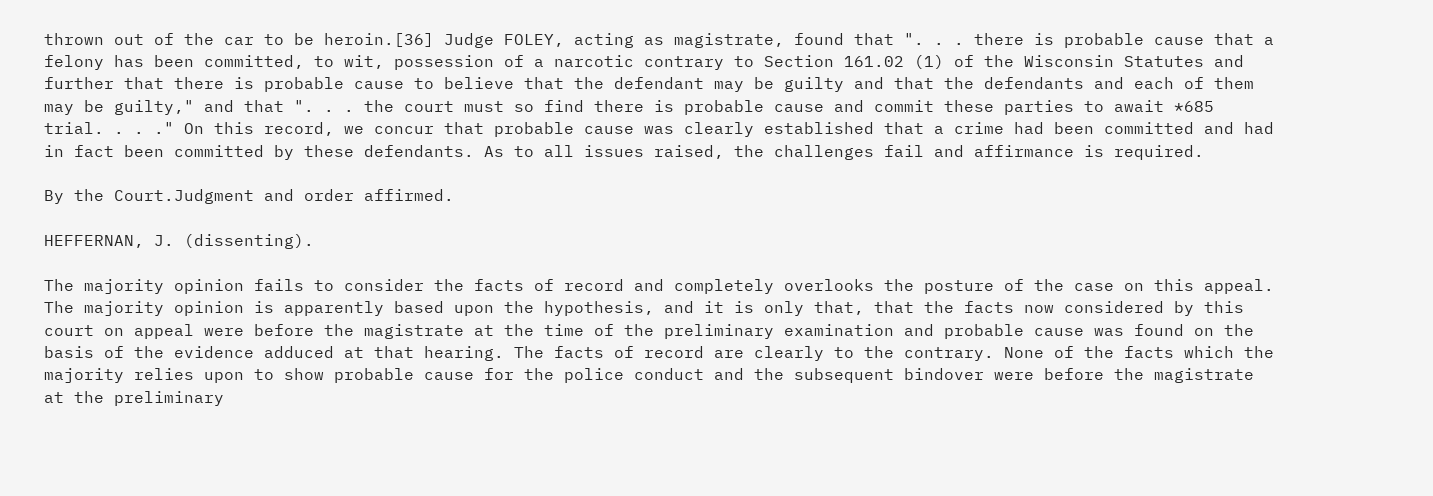thrown out of the car to be heroin.[36] Judge FOLEY, acting as magistrate, found that ". . . there is probable cause that a felony has been committed, to wit, possession of a narcotic contrary to Section 161.02 (1) of the Wisconsin Statutes and further that there is probable cause to believe that the defendant may be guilty and that the defendants and each of them may be guilty," and that ". . . the court must so find there is probable cause and commit these parties to await *685 trial. . . ." On this record, we concur that probable cause was clearly established that a crime had been committed and had in fact been committed by these defendants. As to all issues raised, the challenges fail and affirmance is required.

By the Court.Judgment and order affirmed.

HEFFERNAN, J. (dissenting).

The majority opinion fails to consider the facts of record and completely overlooks the posture of the case on this appeal. The majority opinion is apparently based upon the hypothesis, and it is only that, that the facts now considered by this court on appeal were before the magistrate at the time of the preliminary examination and probable cause was found on the basis of the evidence adduced at that hearing. The facts of record are clearly to the contrary. None of the facts which the majority relies upon to show probable cause for the police conduct and the subsequent bindover were before the magistrate at the preliminary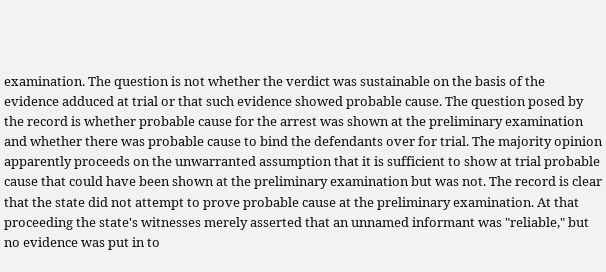examination. The question is not whether the verdict was sustainable on the basis of the evidence adduced at trial or that such evidence showed probable cause. The question posed by the record is whether probable cause for the arrest was shown at the preliminary examination and whether there was probable cause to bind the defendants over for trial. The majority opinion apparently proceeds on the unwarranted assumption that it is sufficient to show at trial probable cause that could have been shown at the preliminary examination but was not. The record is clear that the state did not attempt to prove probable cause at the preliminary examination. At that proceeding the state's witnesses merely asserted that an unnamed informant was "reliable," but no evidence was put in to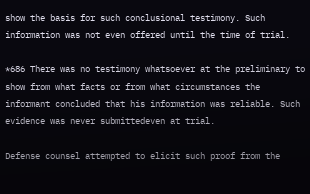show the basis for such conclusional testimony. Such information was not even offered until the time of trial.

*686 There was no testimony whatsoever at the preliminary to show from what facts or from what circumstances the informant concluded that his information was reliable. Such evidence was never submittedeven at trial.

Defense counsel attempted to elicit such proof from the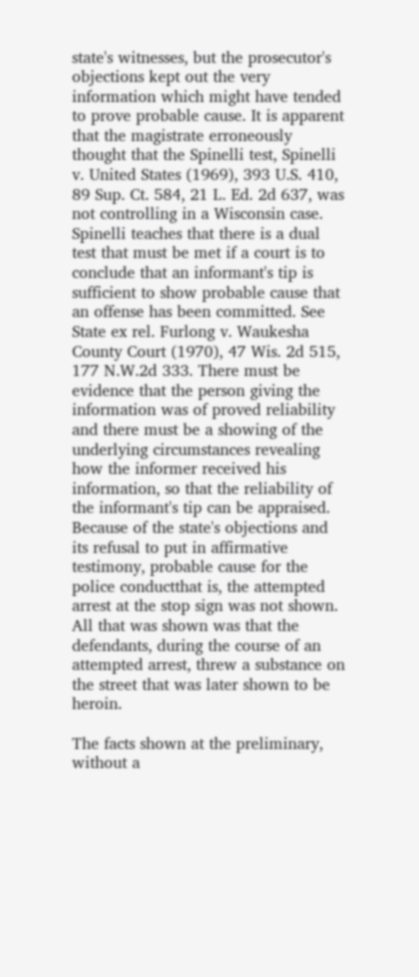state's witnesses, but the prosecutor's objections kept out the very information which might have tended to prove probable cause. It is apparent that the magistrate erroneously thought that the Spinelli test, Spinelli v. United States (1969), 393 U.S. 410, 89 Sup. Ct. 584, 21 L. Ed. 2d 637, was not controlling in a Wisconsin case. Spinelli teaches that there is a dual test that must be met if a court is to conclude that an informant's tip is sufficient to show probable cause that an offense has been committed. See State ex rel. Furlong v. Waukesha County Court (1970), 47 Wis. 2d 515, 177 N.W.2d 333. There must be evidence that the person giving the information was of proved reliability and there must be a showing of the underlying circumstances revealing how the informer received his information, so that the reliability of the informant's tip can be appraised. Because of the state's objections and its refusal to put in affirmative testimony, probable cause for the police conductthat is, the attempted arrest at the stop sign was not shown. All that was shown was that the defendants, during the course of an attempted arrest, threw a substance on the street that was later shown to be heroin.

The facts shown at the preliminary, without a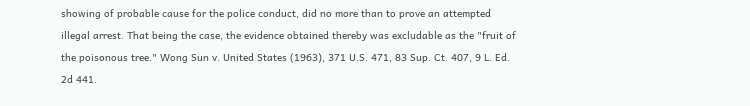showing of probable cause for the police conduct, did no more than to prove an attempted illegal arrest. That being the case, the evidence obtained thereby was excludable as the "fruit of the poisonous tree." Wong Sun v. United States (1963), 371 U.S. 471, 83 Sup. Ct. 407, 9 L. Ed. 2d 441.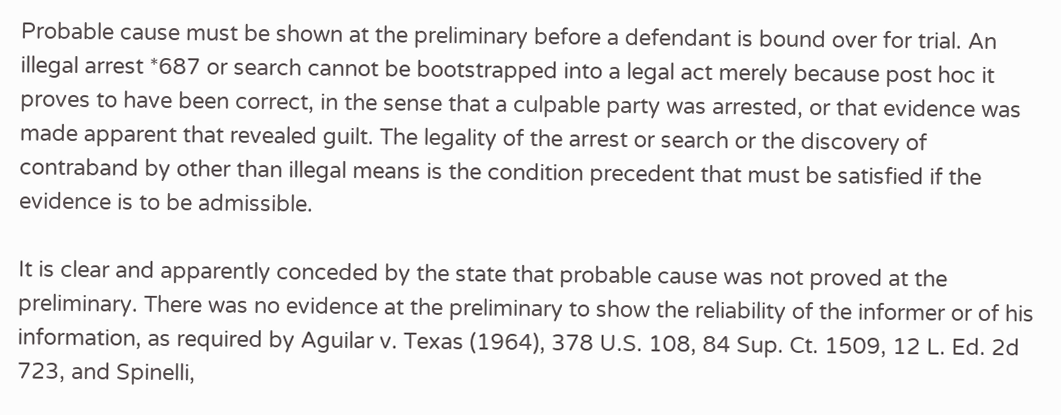Probable cause must be shown at the preliminary before a defendant is bound over for trial. An illegal arrest *687 or search cannot be bootstrapped into a legal act merely because post hoc it proves to have been correct, in the sense that a culpable party was arrested, or that evidence was made apparent that revealed guilt. The legality of the arrest or search or the discovery of contraband by other than illegal means is the condition precedent that must be satisfied if the evidence is to be admissible.

It is clear and apparently conceded by the state that probable cause was not proved at the preliminary. There was no evidence at the preliminary to show the reliability of the informer or of his information, as required by Aguilar v. Texas (1964), 378 U.S. 108, 84 Sup. Ct. 1509, 12 L. Ed. 2d 723, and Spinelli,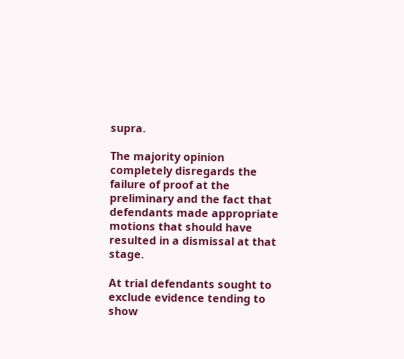supra.

The majority opinion completely disregards the failure of proof at the preliminary and the fact that defendants made appropriate motions that should have resulted in a dismissal at that stage.

At trial defendants sought to exclude evidence tending to show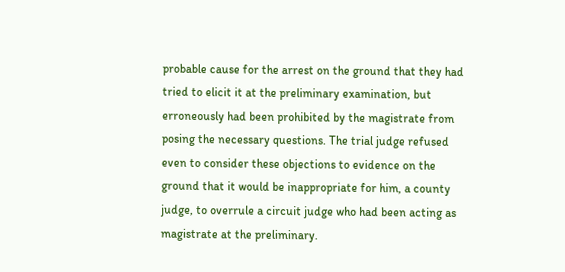probable cause for the arrest on the ground that they had tried to elicit it at the preliminary examination, but erroneously had been prohibited by the magistrate from posing the necessary questions. The trial judge refused even to consider these objections to evidence on the ground that it would be inappropriate for him, a county judge, to overrule a circuit judge who had been acting as magistrate at the preliminary.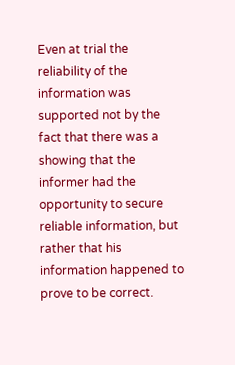Even at trial the reliability of the information was supported not by the fact that there was a showing that the informer had the opportunity to secure reliable information, but rather that his information happened to prove to be correct.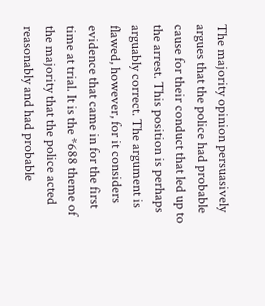The majority opinion persuasively argues that the police had probable cause for their conduct that led up to the arrest. This position is perhaps arguably correct. The argument is flawed, however, for it considers evidence that came in for the first time at trial. It is the *688 theme of the majority that the police acted reasonably and had probable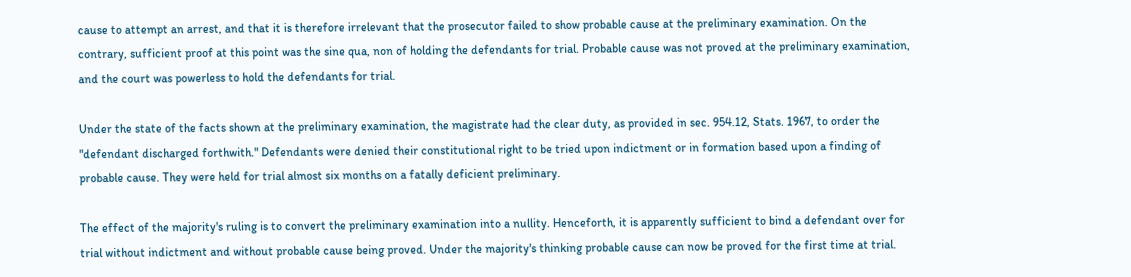cause to attempt an arrest, and that it is therefore irrelevant that the prosecutor failed to show probable cause at the preliminary examination. On the contrary, sufficient proof at this point was the sine qua, non of holding the defendants for trial. Probable cause was not proved at the preliminary examination, and the court was powerless to hold the defendants for trial.

Under the state of the facts shown at the preliminary examination, the magistrate had the clear duty, as provided in sec. 954.12, Stats. 1967, to order the "defendant discharged forthwith." Defendants were denied their constitutional right to be tried upon indictment or in formation based upon a finding of probable cause. They were held for trial almost six months on a fatally deficient preliminary.

The effect of the majority's ruling is to convert the preliminary examination into a nullity. Henceforth, it is apparently sufficient to bind a defendant over for trial without indictment and without probable cause being proved. Under the majority's thinking probable cause can now be proved for the first time at trial.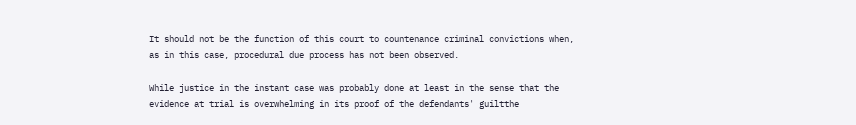It should not be the function of this court to countenance criminal convictions when, as in this case, procedural due process has not been observed.

While justice in the instant case was probably done at least in the sense that the evidence at trial is overwhelming in its proof of the defendants' guiltthe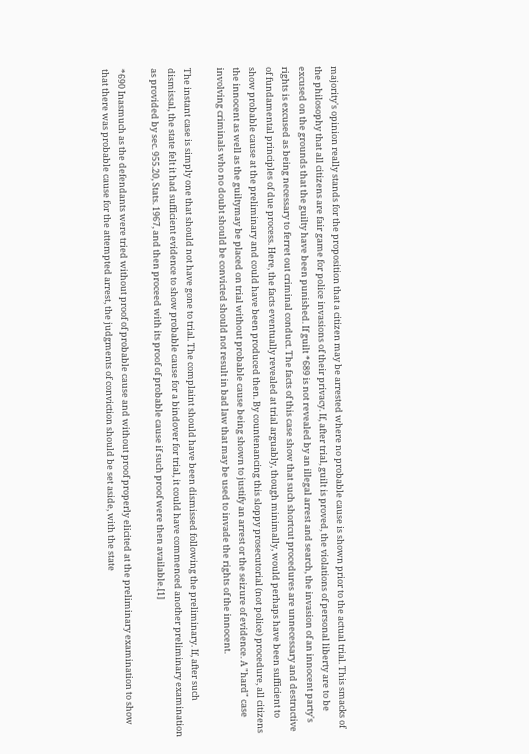majority's opinion really stands for the proposition that a citizen may be arrested where no probable cause is shown prior to the actual trial. This smacks of the philosophy that all citizens are fair game for police invasions of their privacy. If, after trial, guilt is proved, the violations of personal liberty are to be excused on the grounds that the guilty have been punished. If guilt *689 is not revealed by an illegal arrest and search, the invasion of an innocent party's rights is excused as being necessary to ferret out criminal conduct. The facts of this case show that such shortcut procedures are unnecessary and destructive of fundamental principles of due process. Here, the facts eventually revealed at trial arguably, though minimally, would perhaps have been sufficient to show probable cause at the preliminary and could have been produced then. By countenancing this sloppy prosecutorial (not police) procedure, all citizens the innocent as well as the guiltymay be placed on trial without probable cause being shown to justify an arrest or the seizure of evidence. A "hard" case involving criminals who no doubt should be convicted should not result in bad law that may be used to invade the rights of the innocent.

The instant case is simply one that should not have gone to trial. The complaint should have been dismissed following the preliminary. If, after such dismissal, the state felt it had sufficient evidence to show probable cause for a bindover for trial, it could have commenced another preliminary examination as provided by sec. 955.20, Stats. 1967, and then proceed with its proof of probable cause if such proof were then available.[1]

*690 Inasmuch as the defendants were tried without proof of probable cause and without proof properly elicited at the preliminary examination to show that there was probable cause for the attempted arrest, the judgments of conviction should be set aside, with the state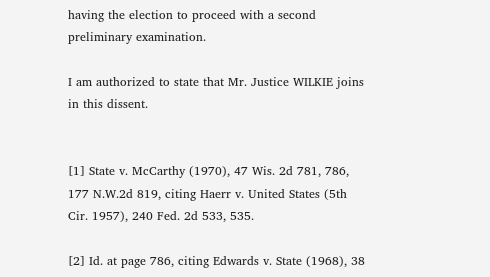having the election to proceed with a second preliminary examination.

I am authorized to state that Mr. Justice WILKIE joins in this dissent.


[1] State v. McCarthy (1970), 47 Wis. 2d 781, 786, 177 N.W.2d 819, citing Haerr v. United States (5th Cir. 1957), 240 Fed. 2d 533, 535.

[2] Id. at page 786, citing Edwards v. State (1968), 38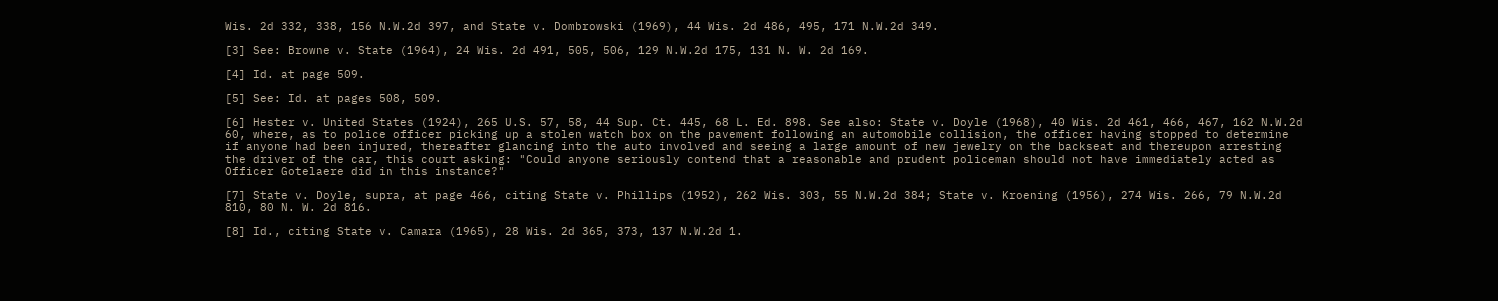Wis. 2d 332, 338, 156 N.W.2d 397, and State v. Dombrowski (1969), 44 Wis. 2d 486, 495, 171 N.W.2d 349.

[3] See: Browne v. State (1964), 24 Wis. 2d 491, 505, 506, 129 N.W.2d 175, 131 N. W. 2d 169.

[4] Id. at page 509.

[5] See: Id. at pages 508, 509.

[6] Hester v. United States (1924), 265 U.S. 57, 58, 44 Sup. Ct. 445, 68 L. Ed. 898. See also: State v. Doyle (1968), 40 Wis. 2d 461, 466, 467, 162 N.W.2d 60, where, as to police officer picking up a stolen watch box on the pavement following an automobile collision, the officer having stopped to determine if anyone had been injured, thereafter glancing into the auto involved and seeing a large amount of new jewelry on the backseat and thereupon arresting the driver of the car, this court asking: "Could anyone seriously contend that a reasonable and prudent policeman should not have immediately acted as Officer Gotelaere did in this instance?"

[7] State v. Doyle, supra, at page 466, citing State v. Phillips (1952), 262 Wis. 303, 55 N.W.2d 384; State v. Kroening (1956), 274 Wis. 266, 79 N.W.2d 810, 80 N. W. 2d 816.

[8] Id., citing State v. Camara (1965), 28 Wis. 2d 365, 373, 137 N.W.2d 1.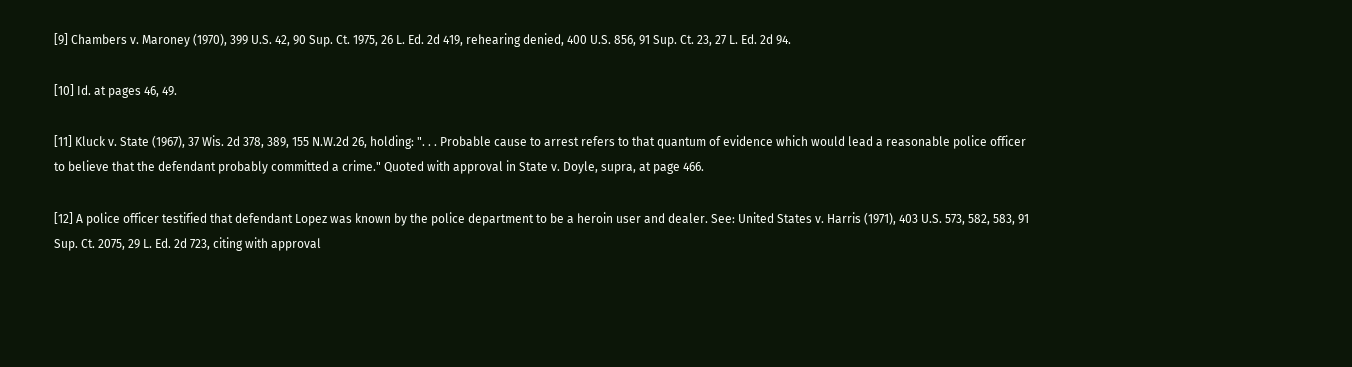[9] Chambers v. Maroney (1970), 399 U.S. 42, 90 Sup. Ct. 1975, 26 L. Ed. 2d 419, rehearing denied, 400 U.S. 856, 91 Sup. Ct. 23, 27 L. Ed. 2d 94.

[10] Id. at pages 46, 49.

[11] Kluck v. State (1967), 37 Wis. 2d 378, 389, 155 N.W.2d 26, holding: ". . . Probable cause to arrest refers to that quantum of evidence which would lead a reasonable police officer to believe that the defendant probably committed a crime." Quoted with approval in State v. Doyle, supra, at page 466.

[12] A police officer testified that defendant Lopez was known by the police department to be a heroin user and dealer. See: United States v. Harris (1971), 403 U.S. 573, 582, 583, 91 Sup. Ct. 2075, 29 L. Ed. 2d 723, citing with approval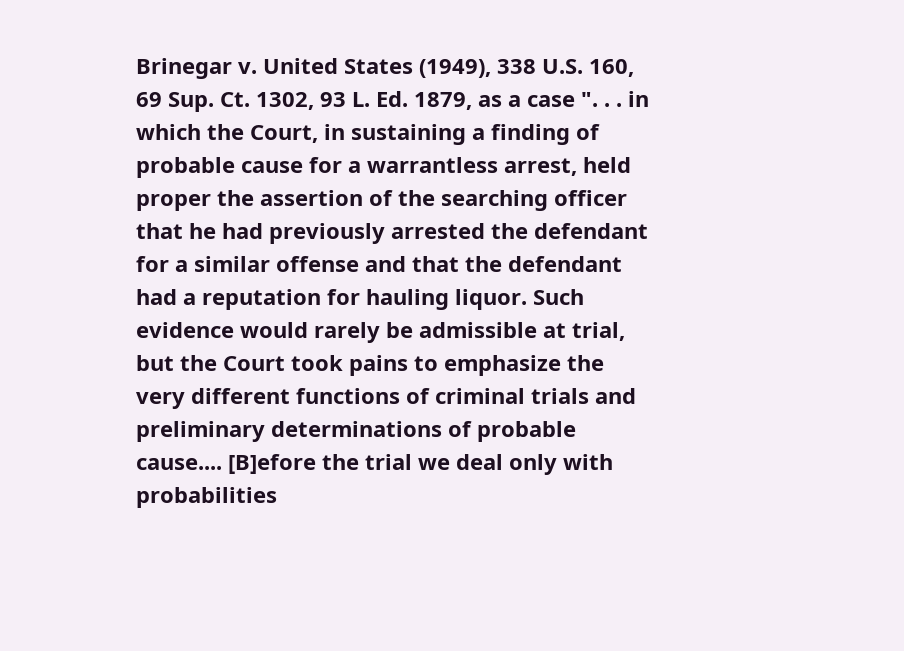Brinegar v. United States (1949), 338 U.S. 160, 69 Sup. Ct. 1302, 93 L. Ed. 1879, as a case ". . . in which the Court, in sustaining a finding of probable cause for a warrantless arrest, held proper the assertion of the searching officer that he had previously arrested the defendant for a similar offense and that the defendant had a reputation for hauling liquor. Such evidence would rarely be admissible at trial, but the Court took pains to emphasize the very different functions of criminal trials and preliminary determinations of probable cause.... [B]efore the trial we deal only with probabilities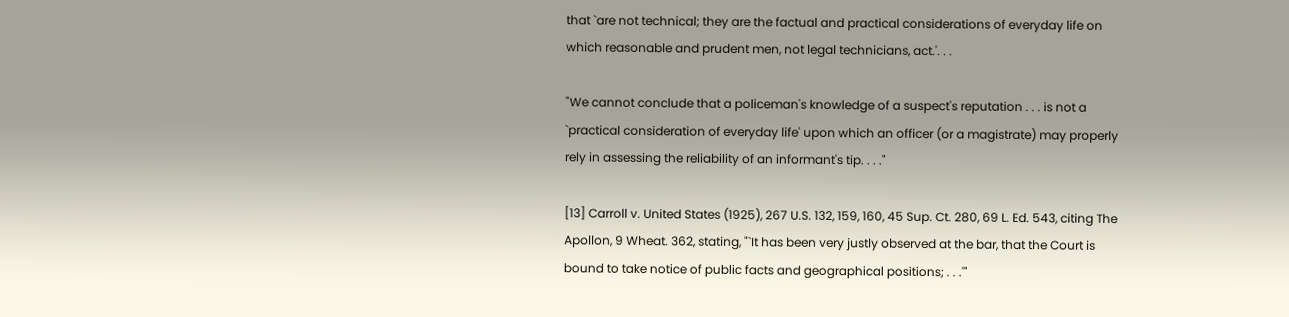that `are not technical; they are the factual and practical considerations of everyday life on which reasonable and prudent men, not legal technicians, act.'. . .

"We cannot conclude that a policeman's knowledge of a suspect's reputation . . . is not a `practical consideration of everyday life' upon which an officer (or a magistrate) may properly rely in assessing the reliability of an informant's tip. . . ."

[13] Carroll v. United States (1925), 267 U.S. 132, 159, 160, 45 Sup. Ct. 280, 69 L. Ed. 543, citing The Apollon, 9 Wheat. 362, stating, "`It has been very justly observed at the bar, that the Court is bound to take notice of public facts and geographical positions; . . .'"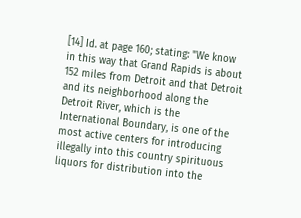[14] Id. at page 160; stating: "We know in this way that Grand Rapids is about 152 miles from Detroit and that Detroit and its neighborhood along the Detroit River, which is the International Boundary, is one of the most active centers for introducing illegally into this country spirituous liquors for distribution into the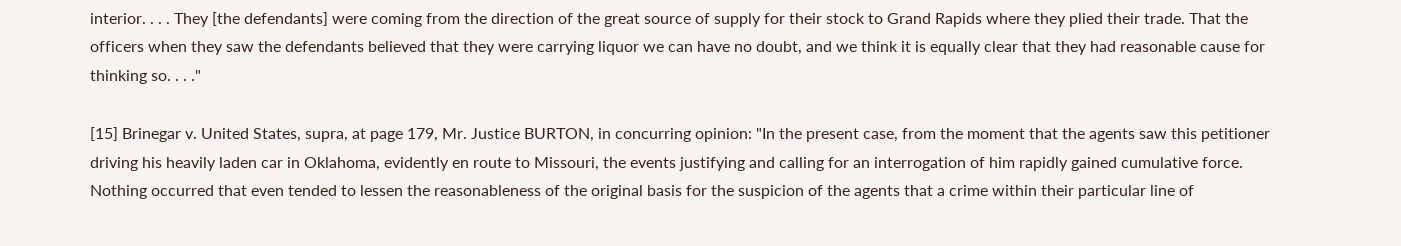interior. . . . They [the defendants] were coming from the direction of the great source of supply for their stock to Grand Rapids where they plied their trade. That the officers when they saw the defendants believed that they were carrying liquor we can have no doubt, and we think it is equally clear that they had reasonable cause for thinking so. . . ."

[15] Brinegar v. United States, supra, at page 179, Mr. Justice BURTON, in concurring opinion: "In the present case, from the moment that the agents saw this petitioner driving his heavily laden car in Oklahoma, evidently en route to Missouri, the events justifying and calling for an interrogation of him rapidly gained cumulative force. Nothing occurred that even tended to lessen the reasonableness of the original basis for the suspicion of the agents that a crime within their particular line of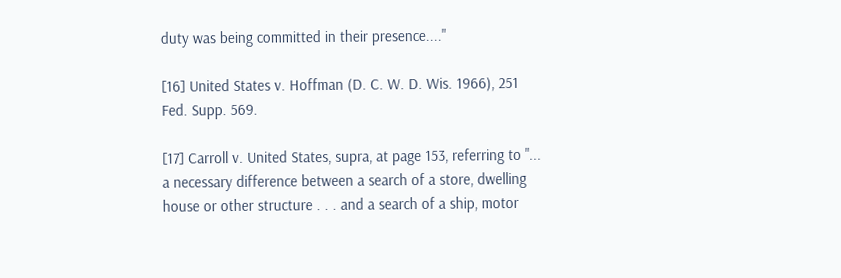duty was being committed in their presence...."

[16] United States v. Hoffman (D. C. W. D. Wis. 1966), 251 Fed. Supp. 569.

[17] Carroll v. United States, supra, at page 153, referring to "... a necessary difference between a search of a store, dwelling house or other structure . . . and a search of a ship, motor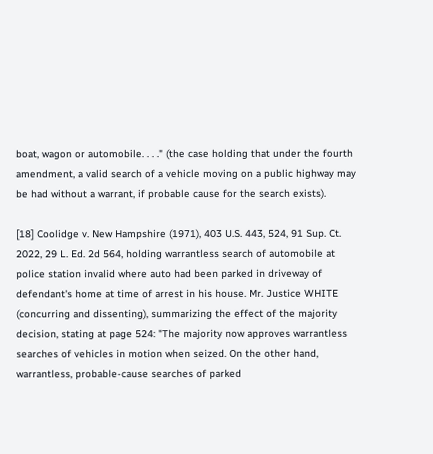boat, wagon or automobile. . . ." (the case holding that under the fourth amendment, a valid search of a vehicle moving on a public highway may be had without a warrant, if probable cause for the search exists).

[18] Coolidge v. New Hampshire (1971), 403 U.S. 443, 524, 91 Sup. Ct. 2022, 29 L. Ed. 2d 564, holding warrantless search of automobile at police station invalid where auto had been parked in driveway of defendant's home at time of arrest in his house. Mr. Justice WHITE (concurring and dissenting), summarizing the effect of the majority decision, stating at page 524: "The majority now approves warrantless searches of vehicles in motion when seized. On the other hand, warrantless, probable-cause searches of parked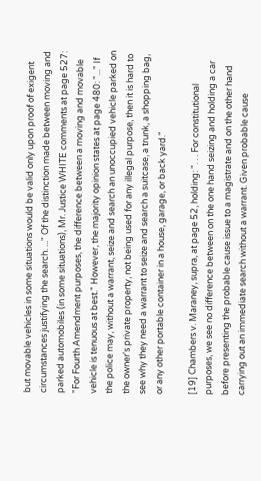but movable vehicles in some situations would be valid only upon proof of exigent circumstances justifying the search. ..." Of the distinction made between moving and parked automobiles (in some situations), Mr. Justice WHITE comments at page 527: "For Fourth Amendment purposes, the difference between a moving and movable vehicle is tenuous at best." However, the majority opinion states at page 480: "..." If the police may, without a warrant, seize and search an unoccupied vehicle parked on the owner's private property, not being used for any illegal purpose, then it is hard to see why they need a warrant to seize and search a suitcase, a trunk, a shopping bag, or any other portable container in a house, garage, or back yard."

[19] Chambers v. Maraney, supra, at page 52, holding: ". . . For constitutional purposes, we see no difference between on the one hand seizing and holding a car before presenting the probable cause issue to a magistrate and on the other hand carrying out an immediate search without a warrant. Given probable cause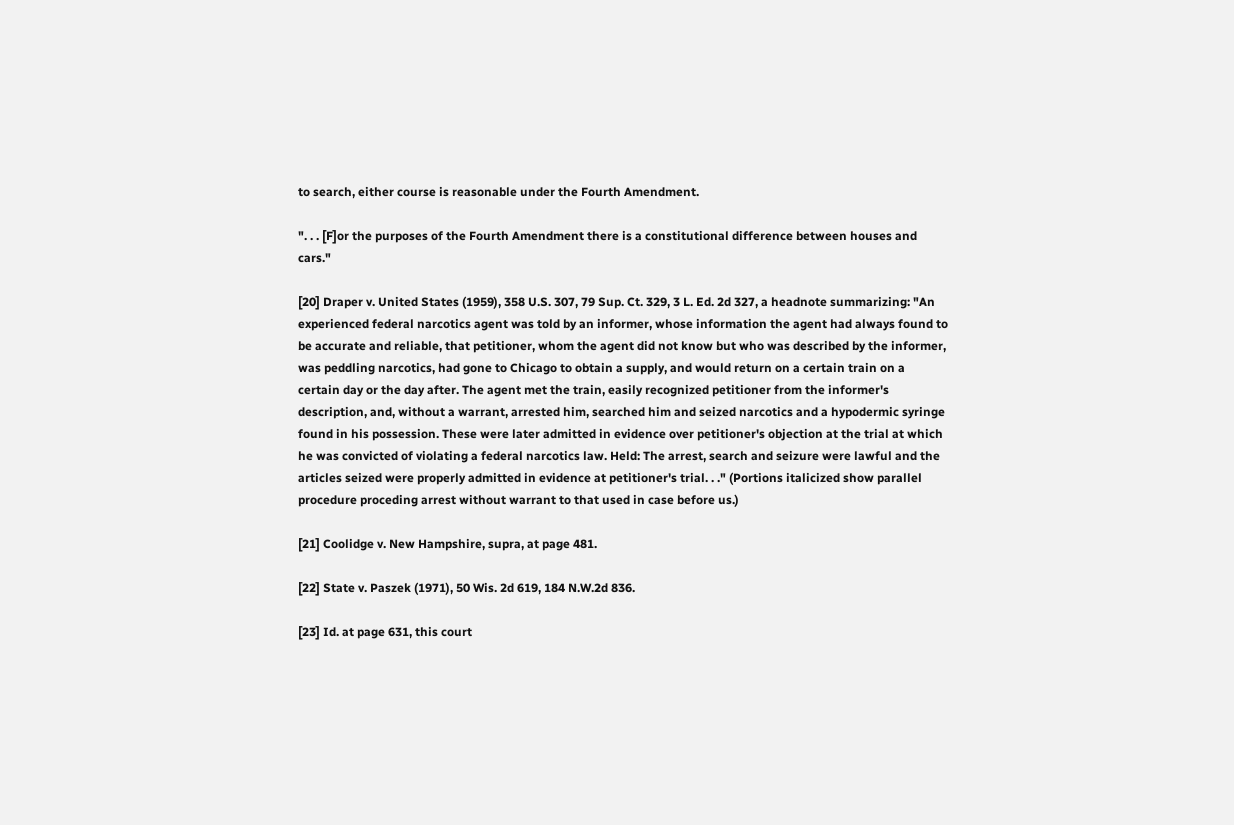to search, either course is reasonable under the Fourth Amendment.

". . . [F]or the purposes of the Fourth Amendment there is a constitutional difference between houses and cars."

[20] Draper v. United States (1959), 358 U.S. 307, 79 Sup. Ct. 329, 3 L. Ed. 2d 327, a headnote summarizing: "An experienced federal narcotics agent was told by an informer, whose information the agent had always found to be accurate and reliable, that petitioner, whom the agent did not know but who was described by the informer, was peddling narcotics, had gone to Chicago to obtain a supply, and would return on a certain train on a certain day or the day after. The agent met the train, easily recognized petitioner from the informer's description, and, without a warrant, arrested him, searched him and seized narcotics and a hypodermic syringe found in his possession. These were later admitted in evidence over petitioner's objection at the trial at which he was convicted of violating a federal narcotics law. Held: The arrest, search and seizure were lawful and the articles seized were properly admitted in evidence at petitioner's trial. . ." (Portions italicized show parallel procedure proceding arrest without warrant to that used in case before us.)

[21] Coolidge v. New Hampshire, supra, at page 481.

[22] State v. Paszek (1971), 50 Wis. 2d 619, 184 N.W.2d 836.

[23] Id. at page 631, this court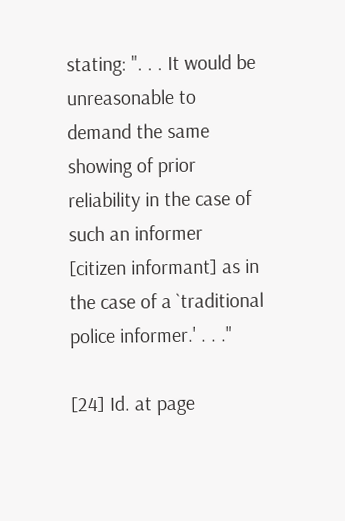stating: ". . . It would be unreasonable to demand the same showing of prior reliability in the case of such an informer [citizen informant] as in the case of a `traditional police informer.' . . ."

[24] Id. at page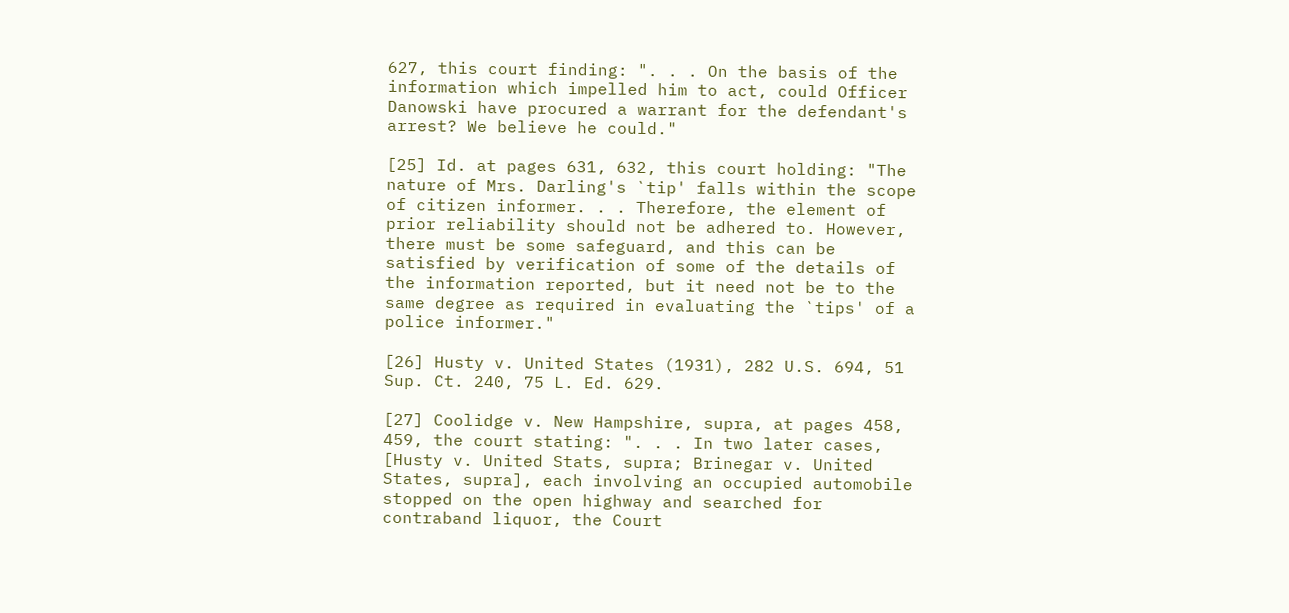627, this court finding: ". . . On the basis of the information which impelled him to act, could Officer Danowski have procured a warrant for the defendant's arrest? We believe he could."

[25] Id. at pages 631, 632, this court holding: "The nature of Mrs. Darling's `tip' falls within the scope of citizen informer. . . Therefore, the element of prior reliability should not be adhered to. However, there must be some safeguard, and this can be satisfied by verification of some of the details of the information reported, but it need not be to the same degree as required in evaluating the `tips' of a police informer."

[26] Husty v. United States (1931), 282 U.S. 694, 51 Sup. Ct. 240, 75 L. Ed. 629.

[27] Coolidge v. New Hampshire, supra, at pages 458, 459, the court stating: ". . . In two later cases, [Husty v. United Stats, supra; Brinegar v. United States, supra], each involving an occupied automobile stopped on the open highway and searched for contraband liquor, the Court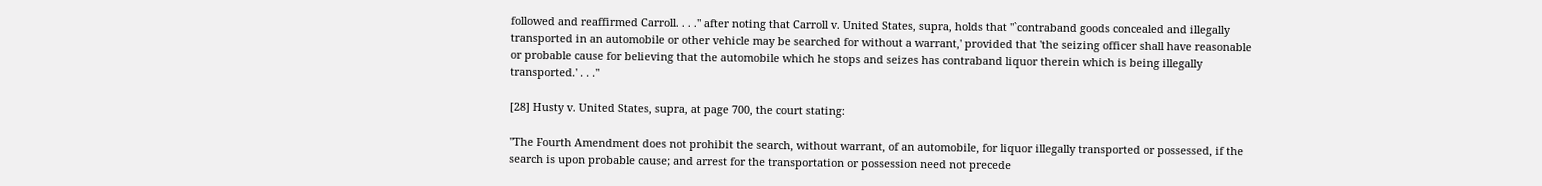followed and reaffirmed Carroll. . . ." after noting that Carroll v. United States, supra, holds that "`contraband goods concealed and illegally transported in an automobile or other vehicle may be searched for without a warrant,' provided that 'the seizing officer shall have reasonable or probable cause for believing that the automobile which he stops and seizes has contraband liquor therein which is being illegally transported.' . . ."

[28] Husty v. United States, supra, at page 700, the court stating:

"The Fourth Amendment does not prohibit the search, without warrant, of an automobile, for liquor illegally transported or possessed, if the search is upon probable cause; and arrest for the transportation or possession need not precede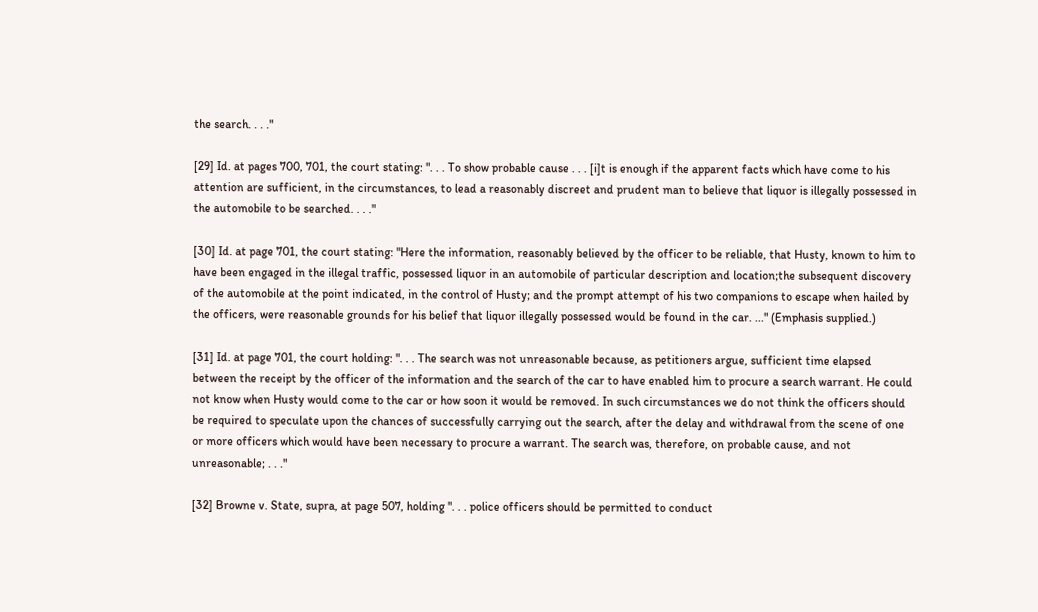the search. . . ."

[29] Id. at pages 700, 701, the court stating: ". . . To show probable cause . . . [i]t is enough if the apparent facts which have come to his attention are sufficient, in the circumstances, to lead a reasonably discreet and prudent man to believe that liquor is illegally possessed in the automobile to be searched. . . ."

[30] Id. at page 701, the court stating: "Here the information, reasonably believed by the officer to be reliable, that Husty, known to him to have been engaged in the illegal traffic, possessed liquor in an automobile of particular description and location;the subsequent discovery of the automobile at the point indicated, in the control of Husty; and the prompt attempt of his two companions to escape when hailed by the officers, were reasonable grounds for his belief that liquor illegally possessed would be found in the car. ..." (Emphasis supplied.)

[31] Id. at page 701, the court holding: ". . . The search was not unreasonable because, as petitioners argue, sufficient time elapsed between the receipt by the officer of the information and the search of the car to have enabled him to procure a search warrant. He could not know when Husty would come to the car or how soon it would be removed. In such circumstances we do not think the officers should be required to speculate upon the chances of successfully carrying out the search, after the delay and withdrawal from the scene of one or more officers which would have been necessary to procure a warrant. The search was, therefore, on probable cause, and not unreasonable; . . ."

[32] Browne v. State, supra, at page 507, holding ". . . police officers should be permitted to conduct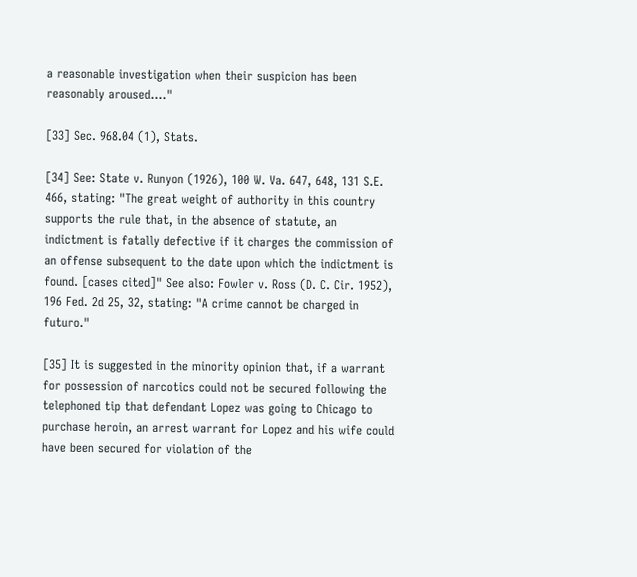a reasonable investigation when their suspicion has been reasonably aroused...."

[33] Sec. 968.04 (1), Stats.

[34] See: State v. Runyon (1926), 100 W. Va. 647, 648, 131 S.E. 466, stating: "The great weight of authority in this country supports the rule that, in the absence of statute, an indictment is fatally defective if it charges the commission of an offense subsequent to the date upon which the indictment is found. [cases cited]" See also: Fowler v. Ross (D. C. Cir. 1952), 196 Fed. 2d 25, 32, stating: "A crime cannot be charged in futuro."

[35] It is suggested in the minority opinion that, if a warrant for possession of narcotics could not be secured following the telephoned tip that defendant Lopez was going to Chicago to purchase heroin, an arrest warrant for Lopez and his wife could have been secured for violation of the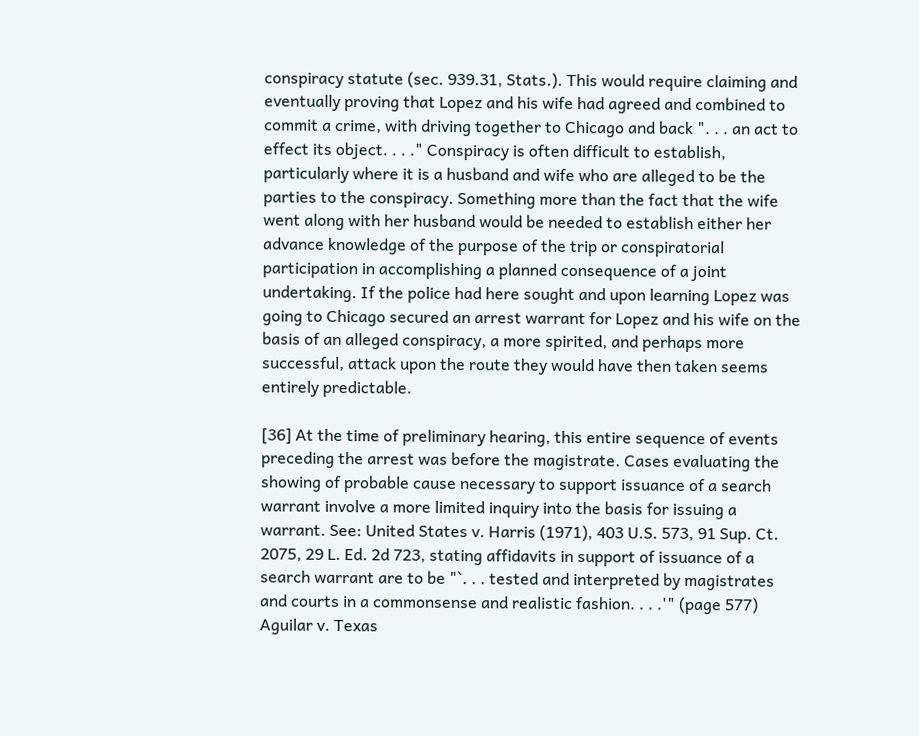conspiracy statute (sec. 939.31, Stats.). This would require claiming and eventually proving that Lopez and his wife had agreed and combined to commit a crime, with driving together to Chicago and back ". . . an act to effect its object. . . ." Conspiracy is often difficult to establish, particularly where it is a husband and wife who are alleged to be the parties to the conspiracy. Something more than the fact that the wife went along with her husband would be needed to establish either her advance knowledge of the purpose of the trip or conspiratorial participation in accomplishing a planned consequence of a joint undertaking. If the police had here sought and upon learning Lopez was going to Chicago secured an arrest warrant for Lopez and his wife on the basis of an alleged conspiracy, a more spirited, and perhaps more successful, attack upon the route they would have then taken seems entirely predictable.

[36] At the time of preliminary hearing, this entire sequence of events preceding the arrest was before the magistrate. Cases evaluating the showing of probable cause necessary to support issuance of a search warrant involve a more limited inquiry into the basis for issuing a warrant. See: United States v. Harris (1971), 403 U.S. 573, 91 Sup. Ct. 2075, 29 L. Ed. 2d 723, stating affidavits in support of issuance of a search warrant are to be "`. . . tested and interpreted by magistrates and courts in a commonsense and realistic fashion. . . .'" (page 577) Aguilar v. Texas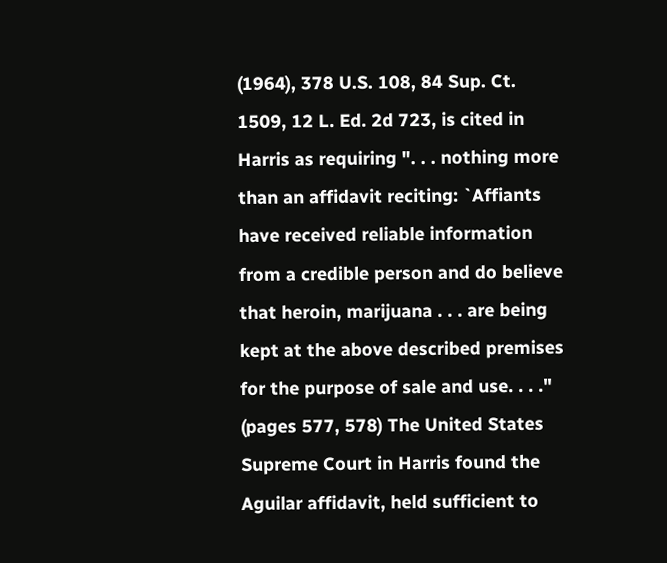(1964), 378 U.S. 108, 84 Sup. Ct. 1509, 12 L. Ed. 2d 723, is cited in Harris as requiring ". . . nothing more than an affidavit reciting: `Affiants have received reliable information from a credible person and do believe that heroin, marijuana . . . are being kept at the above described premises for the purpose of sale and use. . . ." (pages 577, 578) The United States Supreme Court in Harris found the Aguilar affidavit, held sufficient to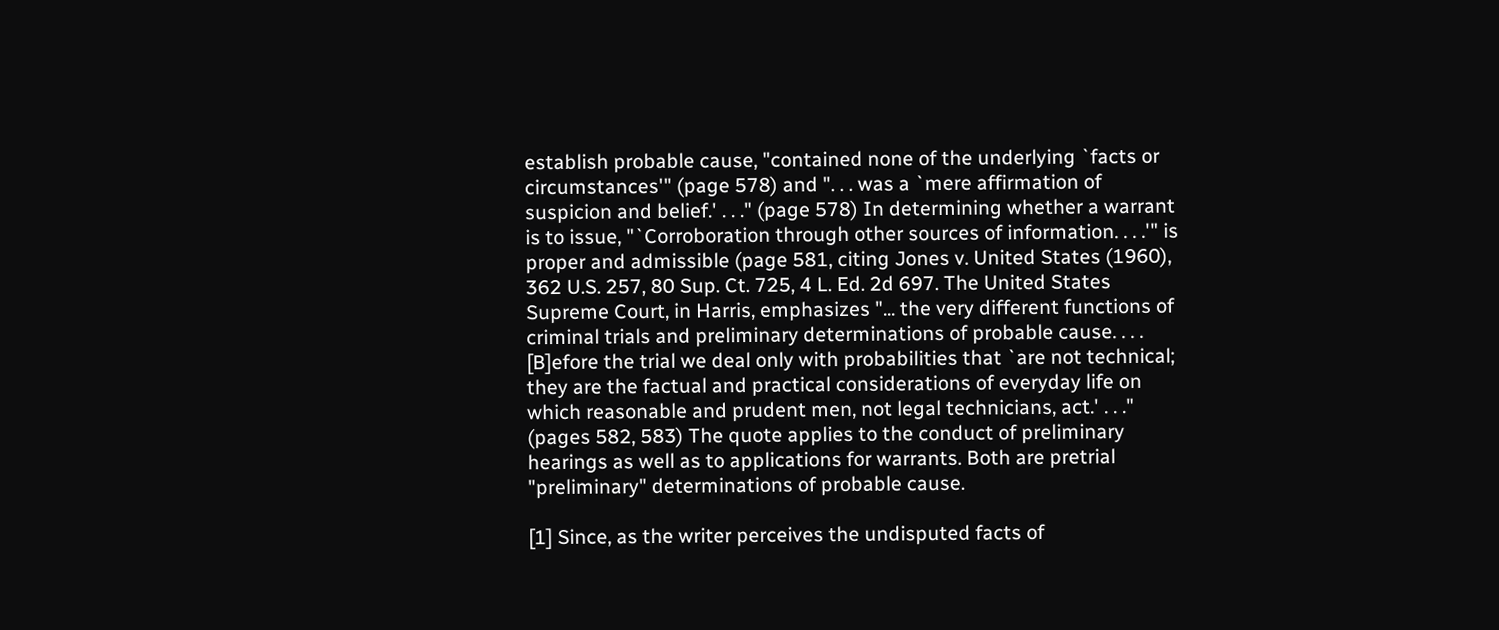establish probable cause, "contained none of the underlying `facts or circumstances'" (page 578) and ". . . was a `mere affirmation of suspicion and belief.' . . ." (page 578) In determining whether a warrant is to issue, "`Corroboration through other sources of information. . . .'" is proper and admissible (page 581, citing Jones v. United States (1960), 362 U.S. 257, 80 Sup. Ct. 725, 4 L. Ed. 2d 697. The United States Supreme Court, in Harris, emphasizes "... the very different functions of criminal trials and preliminary determinations of probable cause. . . . [B]efore the trial we deal only with probabilities that `are not technical; they are the factual and practical considerations of everyday life on which reasonable and prudent men, not legal technicians, act.' . . ." (pages 582, 583) The quote applies to the conduct of preliminary hearings as well as to applications for warrants. Both are pretrial "preliminary" determinations of probable cause.

[1] Since, as the writer perceives the undisputed facts of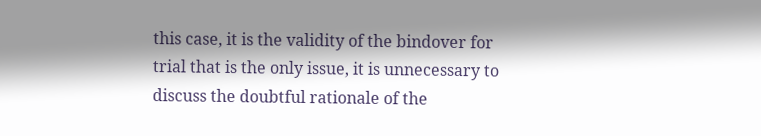this case, it is the validity of the bindover for trial that is the only issue, it is unnecessary to discuss the doubtful rationale of the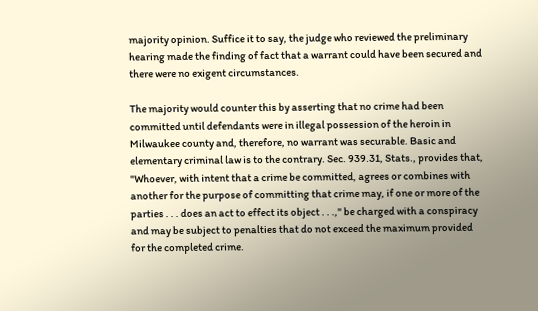majority opinion. Suffice it to say, the judge who reviewed the preliminary hearing made the finding of fact that a warrant could have been secured and there were no exigent circumstances.

The majority would counter this by asserting that no crime had been committed until defendants were in illegal possession of the heroin in Milwaukee county and, therefore, no warrant was securable. Basic and elementary criminal law is to the contrary. Sec. 939.31, Stats., provides that, "Whoever, with intent that a crime be committed, agrees or combines with another for the purpose of committing that crime may, if one or more of the parties . . . does an act to effect its object . . .," be charged with a conspiracy and may be subject to penalties that do not exceed the maximum provided for the completed crime.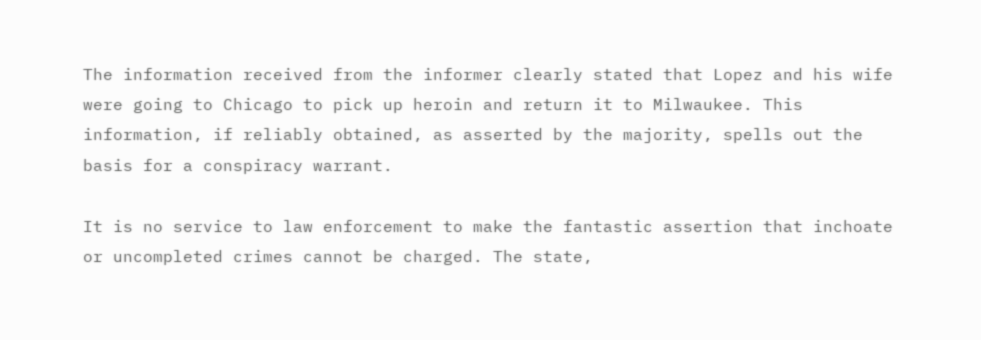The information received from the informer clearly stated that Lopez and his wife were going to Chicago to pick up heroin and return it to Milwaukee. This information, if reliably obtained, as asserted by the majority, spells out the basis for a conspiracy warrant.

It is no service to law enforcement to make the fantastic assertion that inchoate or uncompleted crimes cannot be charged. The state,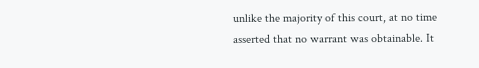unlike the majority of this court, at no time asserted that no warrant was obtainable. It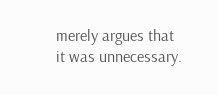merely argues that it was unnecessary.